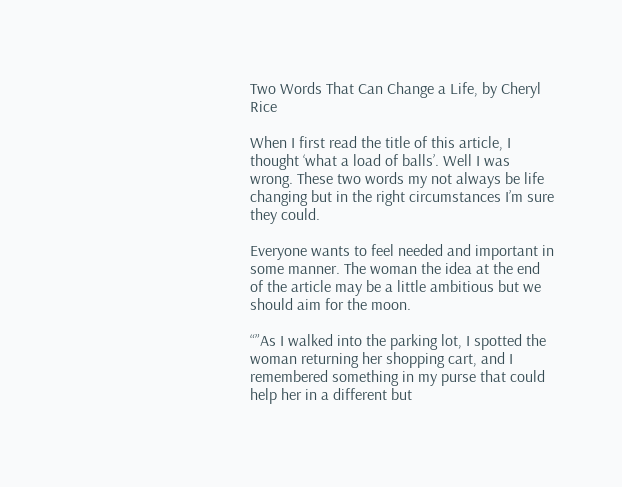Two Words That Can Change a Life, by Cheryl Rice

When I first read the title of this article, I thought ‘what a load of balls’. Well I was wrong. These two words my not always be life changing but in the right circumstances I’m sure they could.

Everyone wants to feel needed and important in some manner. The woman the idea at the end of the article may be a little ambitious but we should aim for the moon.

“”As I walked into the parking lot, I spotted the woman returning her shopping cart, and I remembered something in my purse that could help her in a different but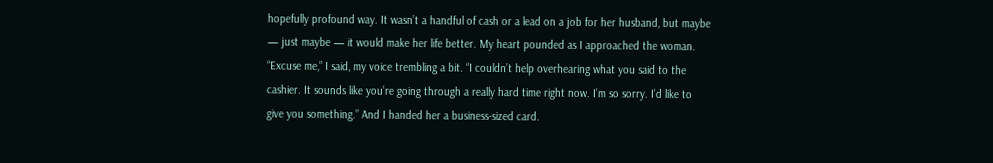hopefully profound way. It wasn’t a handful of cash or a lead on a job for her husband, but maybe — just maybe — it would make her life better. My heart pounded as I approached the woman. “Excuse me,” I said, my voice trembling a bit. “I couldn’t help overhearing what you said to the cashier. It sounds like you’re going through a really hard time right now. I’m so sorry. I’d like to give you something.” And I handed her a business-sized card.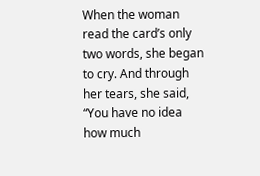When the woman read the card’s only two words, she began to cry. And through her tears, she said, “You have no idea how much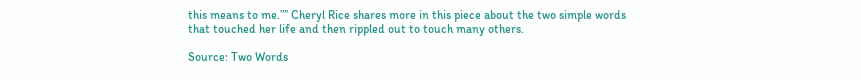this means to me.”” Cheryl Rice shares more in this piece about the two simple words that touched her life and then rippled out to touch many others.

Source: Two Words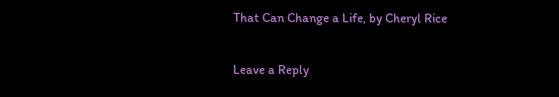That Can Change a Life, by Cheryl Rice

Leave a Reply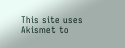This site uses Akismet to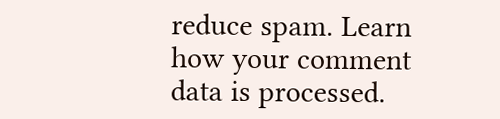reduce spam. Learn how your comment data is processed.